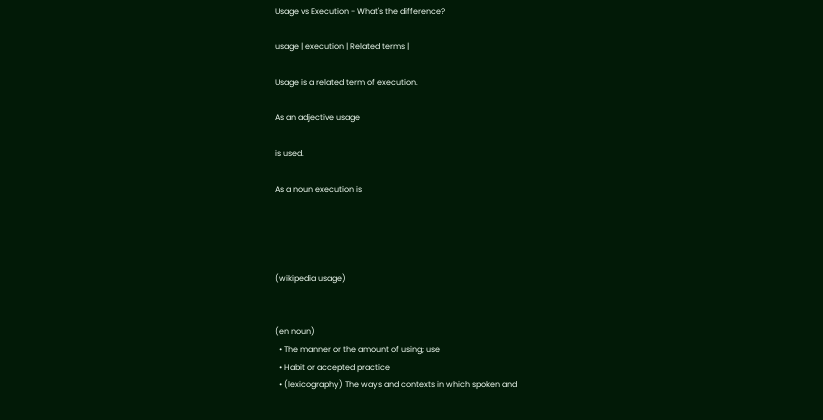Usage vs Execution - What's the difference?

usage | execution | Related terms |

Usage is a related term of execution.

As an adjective usage

is used.

As a noun execution is




(wikipedia usage)


(en noun)
  • The manner or the amount of using; use
  • Habit or accepted practice
  • (lexicography) The ways and contexts in which spoken and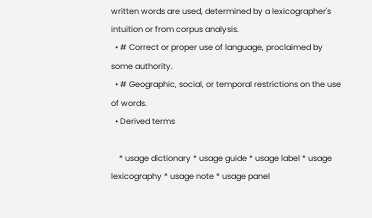written words are used, determined by a lexicographer's intuition or from corpus analysis.
  • # Correct or proper use of language, proclaimed by some authority.
  • # Geographic, social, or temporal restrictions on the use of words.
  • Derived terms

    * usage dictionary * usage guide * usage label * usage lexicography * usage note * usage panel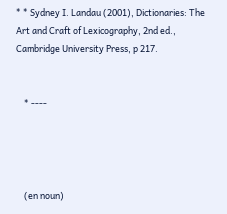* * Sydney I. Landau (2001), Dictionaries: The Art and Craft of Lexicography, 2nd ed., Cambridge University Press, p 217.


    * ----




    (en noun)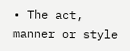• The act, manner or style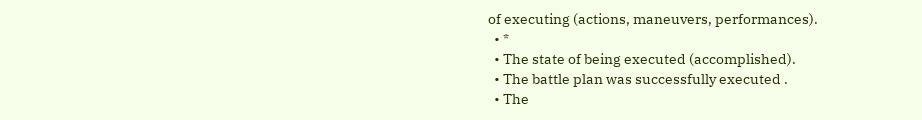of executing (actions, maneuvers, performances).
  • *
  • The state of being executed (accomplished).
  • The battle plan was successfully executed .
  • The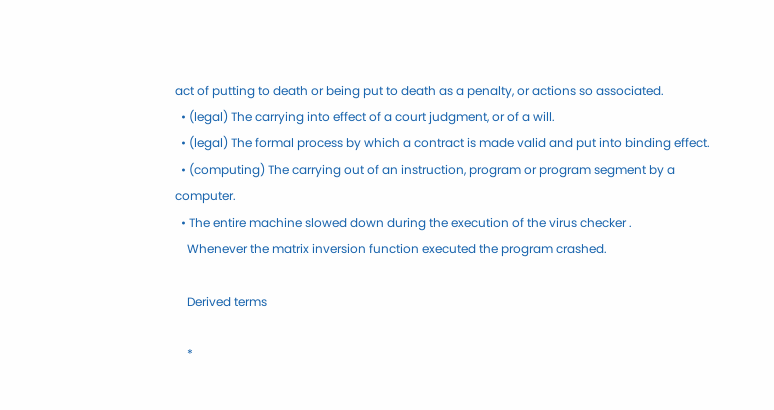act of putting to death or being put to death as a penalty, or actions so associated.
  • (legal) The carrying into effect of a court judgment, or of a will.
  • (legal) The formal process by which a contract is made valid and put into binding effect.
  • (computing) The carrying out of an instruction, program or program segment by a computer.
  • The entire machine slowed down during the execution of the virus checker .
    Whenever the matrix inversion function executed the program crashed.

    Derived terms

    *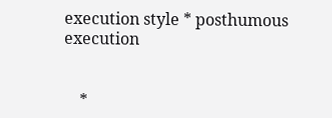execution style * posthumous execution


    *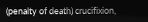(penalty of death) crucifixion,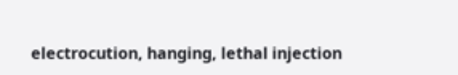electrocution, hanging, lethal injection